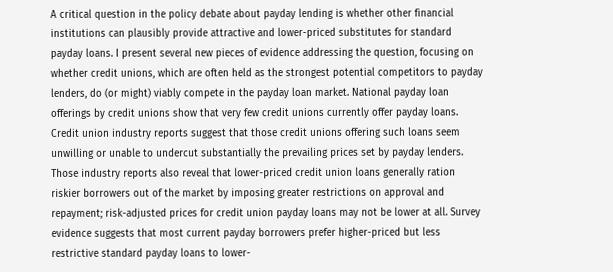A critical question in the policy debate about payday lending is whether other financial institutions can plausibly provide attractive and lower-priced substitutes for standard payday loans. I present several new pieces of evidence addressing the question, focusing on whether credit unions, which are often held as the strongest potential competitors to payday lenders, do (or might) viably compete in the payday loan market. National payday loan offerings by credit unions show that very few credit unions currently offer payday loans. Credit union industry reports suggest that those credit unions offering such loans seem unwilling or unable to undercut substantially the prevailing prices set by payday lenders. Those industry reports also reveal that lower-priced credit union loans generally ration riskier borrowers out of the market by imposing greater restrictions on approval and repayment; risk-adjusted prices for credit union payday loans may not be lower at all. Survey evidence suggests that most current payday borrowers prefer higher-priced but less restrictive standard payday loans to lower-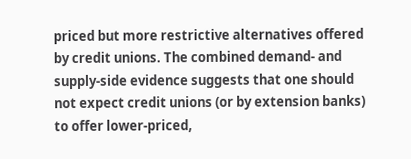priced but more restrictive alternatives offered by credit unions. The combined demand- and supply-side evidence suggests that one should not expect credit unions (or by extension banks) to offer lower-priced,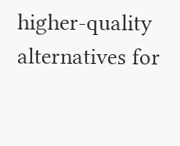higher-quality alternatives for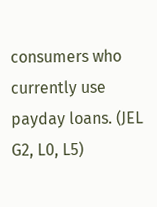consumers who currently use payday loans. (JEL G2, L0, L5)